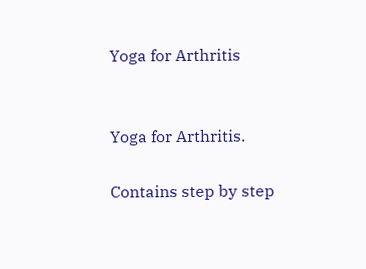Yoga for Arthritis


Yoga for Arthritis.

Contains step by step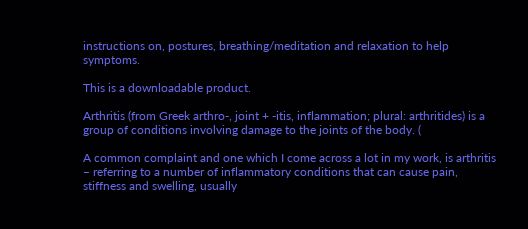instructions on, postures, breathing/meditation and relaxation to help symptoms.

This is a downloadable product.

Arthritis (from Greek arthro-, joint + -itis, inflammation; plural: arthritides) is a group of conditions involving damage to the joints of the body. (

A common complaint and one which I come across a lot in my work, is arthritis – referring to a number of inflammatory conditions that can cause pain, stiffness and swelling, usually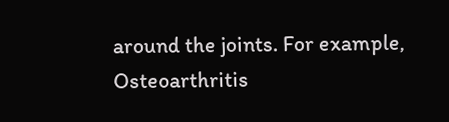around the joints. For example, Osteoarthritis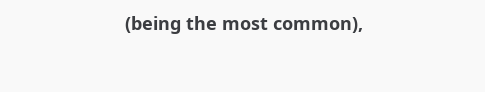(being the most common),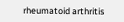rheumatoid arthritis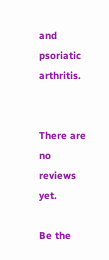and psoriatic arthritis.


There are no reviews yet.

Be the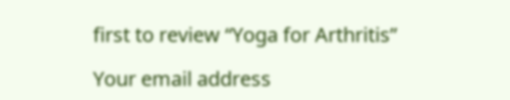first to review “Yoga for Arthritis”

Your email address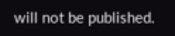will not be published.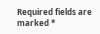Required fields are marked *